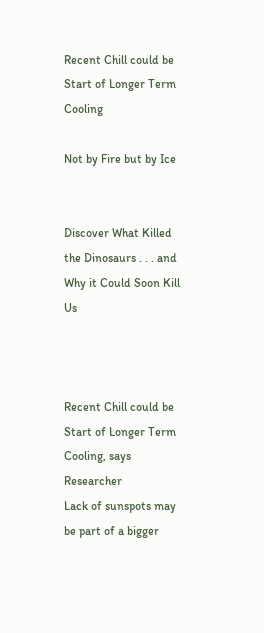Recent Chill could be Start of Longer Term Cooling

Not by Fire but by Ice


Discover What Killed the Dinosaurs . . . and Why it Could Soon Kill Us



Recent Chill could be Start of Longer Term Cooling, says Researcher
Lack of sunspots may be part of a bigger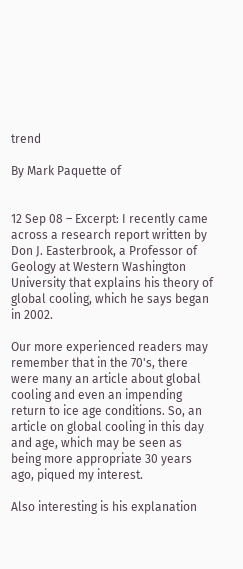trend

By Mark Paquette of


12 Sep 08 – Excerpt: I recently came across a research report written by Don J. Easterbrook, a Professor of Geology at Western Washington University that explains his theory of global cooling, which he says began in 2002.

Our more experienced readers may remember that in the 70's, there were many an article about global cooling and even an impending return to ice age conditions. So, an article on global cooling in this day and age, which may be seen as being more appropriate 30 years ago, piqued my interest.

Also interesting is his explanation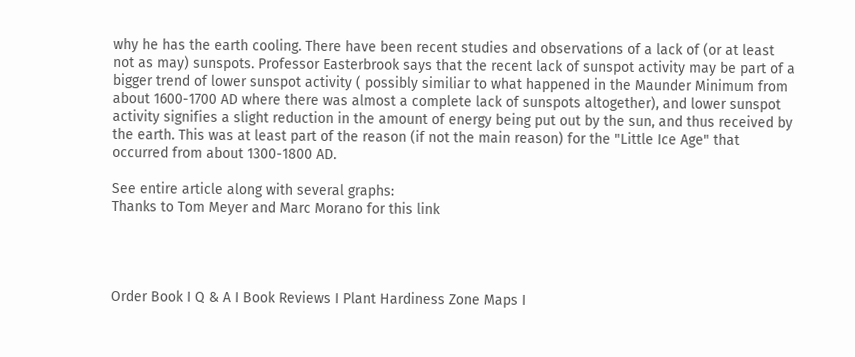why he has the earth cooling. There have been recent studies and observations of a lack of (or at least not as may) sunspots. Professor Easterbrook says that the recent lack of sunspot activity may be part of a bigger trend of lower sunspot activity ( possibly similiar to what happened in the Maunder Minimum from about 1600-1700 AD where there was almost a complete lack of sunspots altogether), and lower sunspot activity signifies a slight reduction in the amount of energy being put out by the sun, and thus received by the earth. This was at least part of the reason (if not the main reason) for the "Little Ice Age" that occurred from about 1300-1800 AD.

See entire article along with several graphs:
Thanks to Tom Meyer and Marc Morano for this link




Order Book I Q & A I Book Reviews I Plant Hardiness Zone Maps I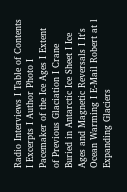Radio Interviews I Table of Contents I Excerpts I Author Photo I Pacemaker of the Ice Ages I Extent of Previous Glaciation I Crane Buried in Antarctic Ice Sheet I Ice Ages and Magnetic Reversals I It's Ocean Warming I E-Mail Robert at l Expanding Glaciers